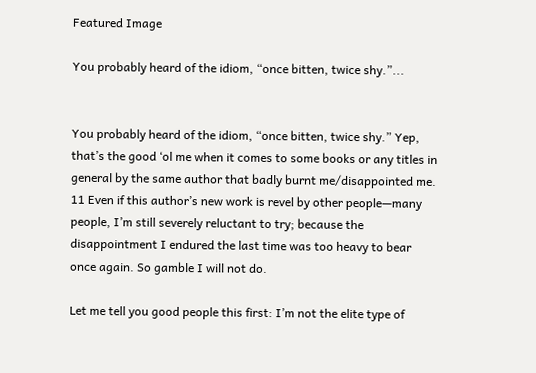Featured Image

You probably heard of the idiom, “once bitten, twice shy.”...


You probably heard of the idiom, “once bitten, twice shy.” Yep, that’s the good ‘ol me when it comes to some books or any titles in general by the same author that badly burnt me/disappointed me. 11 Even if this author’s new work is revel by other people—many people, I’m still severely reluctant to try; because the disappointment I endured the last time was too heavy to bear once again. So gamble I will not do.

Let me tell you good people this first: I’m not the elite type of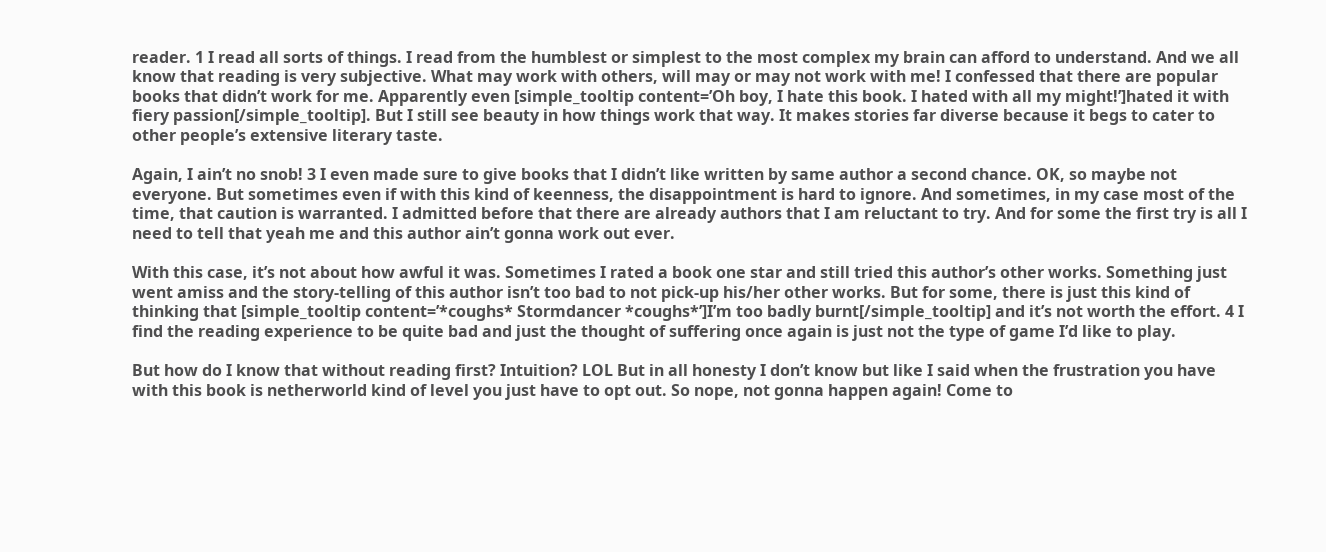reader. 1 I read all sorts of things. I read from the humblest or simplest to the most complex my brain can afford to understand. And we all know that reading is very subjective. What may work with others, will may or may not work with me! I confessed that there are popular books that didn’t work for me. Apparently even [simple_tooltip content=’Oh boy, I hate this book. I hated with all my might!’]hated it with fiery passion[/simple_tooltip]. But I still see beauty in how things work that way. It makes stories far diverse because it begs to cater to other people’s extensive literary taste.

Again, I ain’t no snob! 3 I even made sure to give books that I didn’t like written by same author a second chance. OK, so maybe not everyone. But sometimes even if with this kind of keenness, the disappointment is hard to ignore. And sometimes, in my case most of the time, that caution is warranted. I admitted before that there are already authors that I am reluctant to try. And for some the first try is all I need to tell that yeah me and this author ain’t gonna work out ever.

With this case, it’s not about how awful it was. Sometimes I rated a book one star and still tried this author’s other works. Something just went amiss and the story-telling of this author isn’t too bad to not pick-up his/her other works. But for some, there is just this kind of thinking that [simple_tooltip content=’*coughs* Stormdancer *coughs*’]I’m too badly burnt[/simple_tooltip] and it’s not worth the effort. 4 I find the reading experience to be quite bad and just the thought of suffering once again is just not the type of game I’d like to play.

But how do I know that without reading first? Intuition? LOL But in all honesty I don’t know but like I said when the frustration you have with this book is netherworld kind of level you just have to opt out. So nope, not gonna happen again! Come to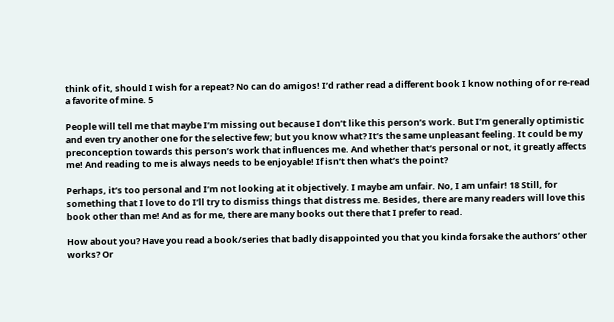think of it, should I wish for a repeat? No can do amigos! I’d rather read a different book I know nothing of or re-read a favorite of mine. 5

People will tell me that maybe I’m missing out because I don’t like this person’s work. But I’m generally optimistic and even try another one for the selective few; but you know what? It’s the same unpleasant feeling. It could be my preconception towards this person’s work that influences me. And whether that’s personal or not, it greatly affects me! And reading to me is always needs to be enjoyable! If isn’t then what’s the point?

Perhaps, it’s too personal and I’m not looking at it objectively. I maybe am unfair. No, I am unfair! 18 Still, for something that I love to do I’ll try to dismiss things that distress me. Besides, there are many readers will love this book other than me! And as for me, there are many books out there that I prefer to read.

How about you? Have you read a book/series that badly disappointed you that you kinda forsake the authors’ other works? Or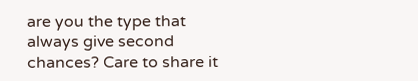are you the type that always give second chances? Care to share it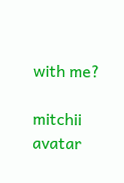with me?

mitchii avatar